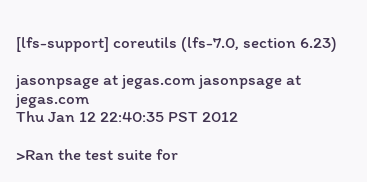[lfs-support] coreutils (lfs-7.0, section 6.23)

jasonpsage at jegas.com jasonpsage at jegas.com
Thu Jan 12 22:40:35 PST 2012

>Ran the test suite for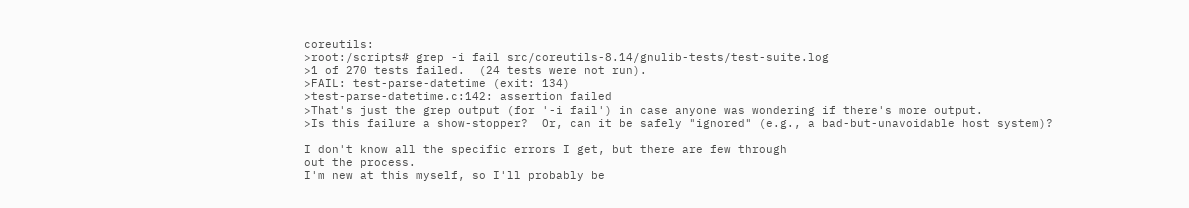coreutils:
>root:/scripts# grep -i fail src/coreutils-8.14/gnulib-tests/test-suite.log
>1 of 270 tests failed.  (24 tests were not run).
>FAIL: test-parse-datetime (exit: 134)
>test-parse-datetime.c:142: assertion failed
>That's just the grep output (for '-i fail') in case anyone was wondering if there's more output.
>Is this failure a show-stopper?  Or, can it be safely "ignored" (e.g., a bad-but-unavoidable host system)?

I don't know all the specific errors I get, but there are few through
out the process.
I'm new at this myself, so I'll probably be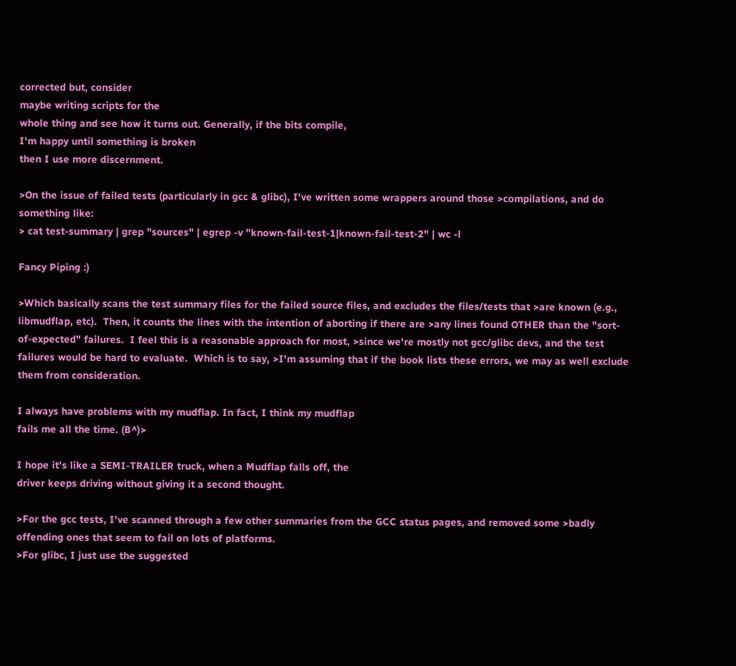corrected but, consider
maybe writing scripts for the
whole thing and see how it turns out. Generally, if the bits compile,
I'm happy until something is broken
then I use more discernment.

>On the issue of failed tests (particularly in gcc & glibc), I've written some wrappers around those >compilations, and do something like:
> cat test-summary | grep "sources" | egrep -v "known-fail-test-1|known-fail-test-2" | wc -l

Fancy Piping :)

>Which basically scans the test summary files for the failed source files, and excludes the files/tests that >are known (e.g., libmudflap, etc).  Then, it counts the lines with the intention of aborting if there are >any lines found OTHER than the "sort-of-expected" failures.  I feel this is a reasonable approach for most, >since we're mostly not gcc/glibc devs, and the test failures would be hard to evaluate.  Which is to say, >I'm assuming that if the book lists these errors, we may as well exclude them from consideration.

I always have problems with my mudflap. In fact, I think my mudflap
fails me all the time. (B^)>

I hope it's like a SEMI-TRAILER truck, when a Mudflap falls off, the
driver keeps driving without giving it a second thought.

>For the gcc tests, I've scanned through a few other summaries from the GCC status pages, and removed some >badly offending ones that seem to fail on lots of platforms.
>For glibc, I just use the suggested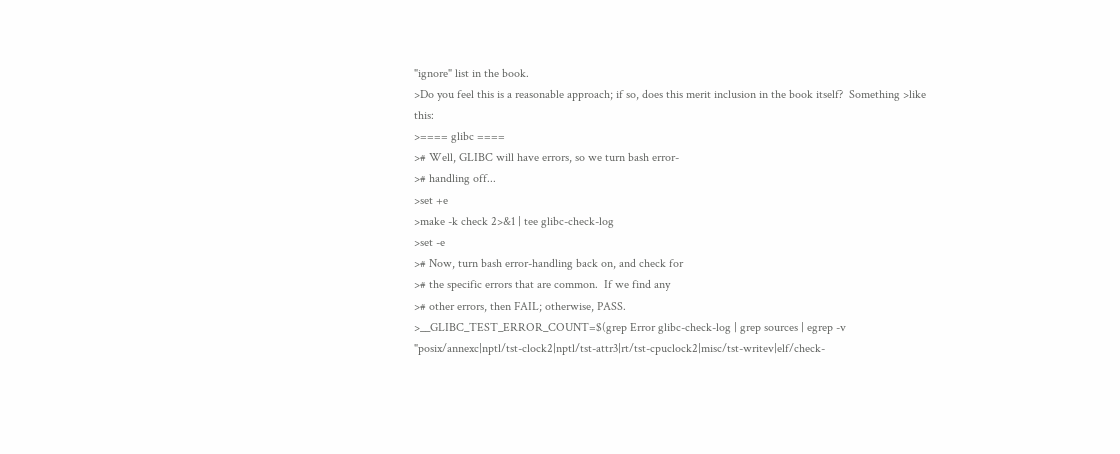"ignore" list in the book.
>Do you feel this is a reasonable approach; if so, does this merit inclusion in the book itself?  Something >like this:
>==== glibc ====
># Well, GLIBC will have errors, so we turn bash error-
># handling off...
>set +e
>make -k check 2>&1 | tee glibc-check-log
>set -e
># Now, turn bash error-handling back on, and check for
># the specific errors that are common.  If we find any
># other errors, then FAIL; otherwise, PASS.
>__GLIBC_TEST_ERROR_COUNT=$(grep Error glibc-check-log | grep sources | egrep -v "posix/annexc|nptl/tst-clock2|nptl/tst-attr3|rt/tst-cpuclock2|misc/tst-writev|elf/check-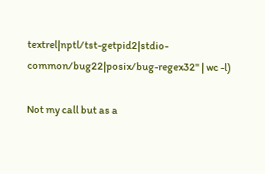textrel|nptl/tst-getpid2|stdio-common/bug22|posix/bug-regex32" | wc -l)

Not my call but as a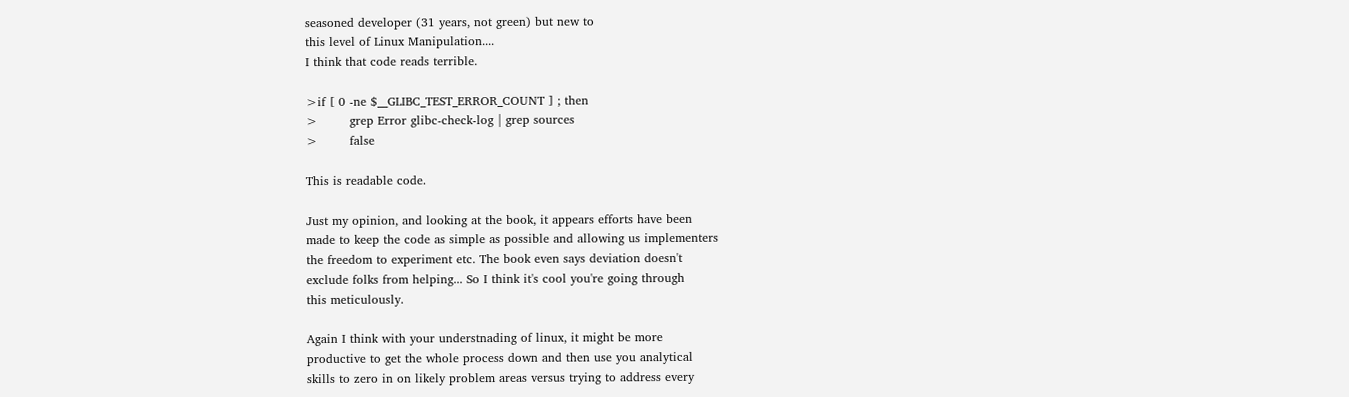seasoned developer (31 years, not green) but new to
this level of Linux Manipulation....
I think that code reads terrible.

>if [ 0 -ne $__GLIBC_TEST_ERROR_COUNT ] ; then
>        grep Error glibc-check-log | grep sources
>        false

This is readable code.

Just my opinion, and looking at the book, it appears efforts have been
made to keep the code as simple as possible and allowing us implementers
the freedom to experiment etc. The book even says deviation doesn't
exclude folks from helping... So I think it's cool you're going through
this meticulously.

Again I think with your understnading of linux, it might be more
productive to get the whole process down and then use you analytical
skills to zero in on likely problem areas versus trying to address every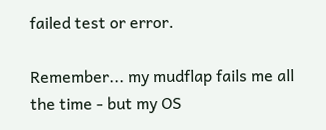failed test or error.

Remember... my mudflap fails me all the time - but my OS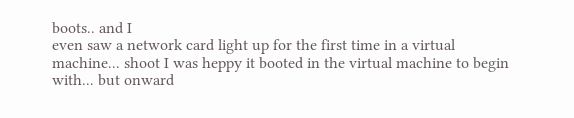boots.. and I
even saw a network card light up for the first time in a virtual
machine... shoot I was heppy it booted in the virtual machine to begin
with... but onward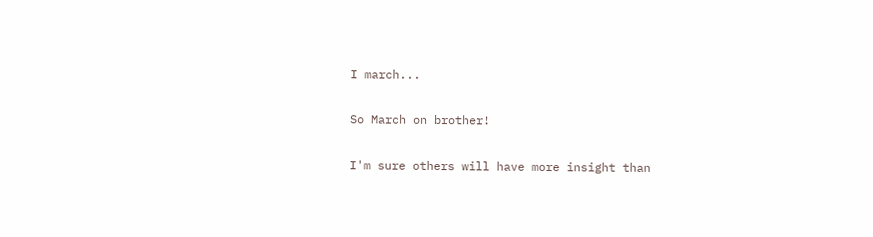I march...

So March on brother!

I'm sure others will have more insight than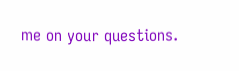me on your questions.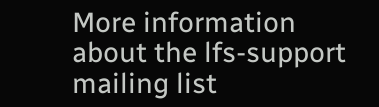More information about the lfs-support mailing list